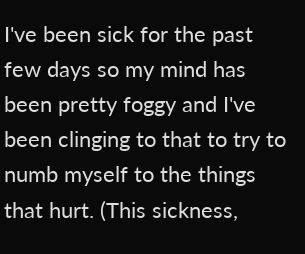I've been sick for the past few days so my mind has been pretty foggy and I've been clinging to that to try to numb myself to the things that hurt. (This sickness,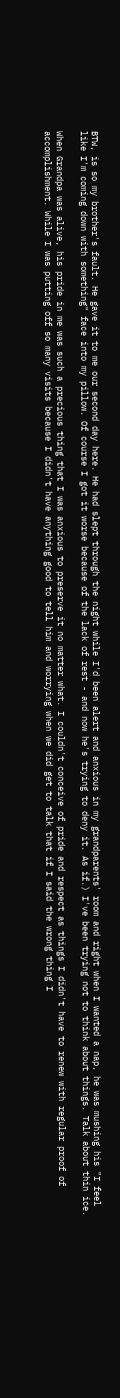BTW, is so my brother's fault. He gave it to me our second day here. He had slept through the night while I'd been alert and anxious in my grandparents' room and right when I wanted a nap, he was mushing his "I feel like I'm coming down with something" face into my pillow. Of course I got it worse because of the lack of rest - and now he's trying to deny it. As if.) I've been trying not to think about things. Talk about thin ice.

When Grandpa was alive, his pride in me was such a precious thing that I was anxious to preserve it no matter what. I couldn't conceive of pride and respect as things I didn't have to renew with regular proof of accomplishment. While I was putting off so many visits because I didn't have anything good to tell him and worrying when we did get to talk that if I said the wrong thing I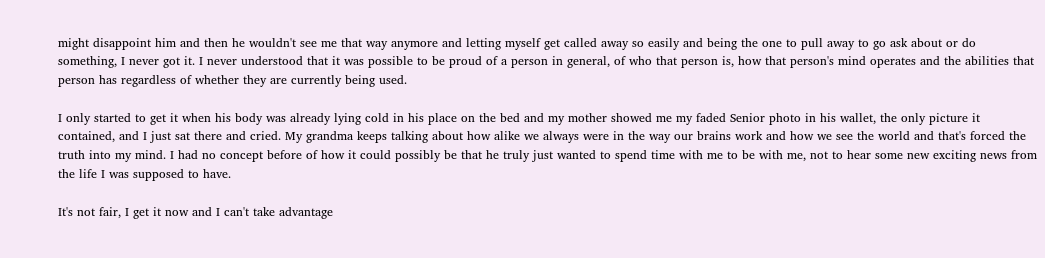might disappoint him and then he wouldn't see me that way anymore and letting myself get called away so easily and being the one to pull away to go ask about or do something, I never got it. I never understood that it was possible to be proud of a person in general, of who that person is, how that person's mind operates and the abilities that person has regardless of whether they are currently being used.

I only started to get it when his body was already lying cold in his place on the bed and my mother showed me my faded Senior photo in his wallet, the only picture it contained, and I just sat there and cried. My grandma keeps talking about how alike we always were in the way our brains work and how we see the world and that's forced the truth into my mind. I had no concept before of how it could possibly be that he truly just wanted to spend time with me to be with me, not to hear some new exciting news from the life I was supposed to have.

It's not fair, I get it now and I can't take advantage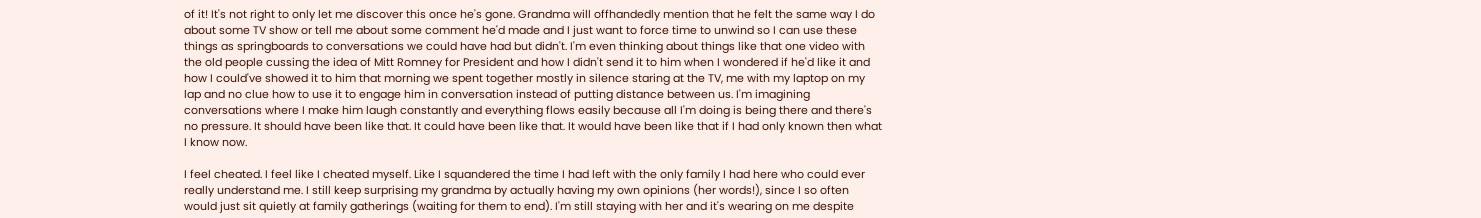of it! It's not right to only let me discover this once he's gone. Grandma will offhandedly mention that he felt the same way I do about some TV show or tell me about some comment he'd made and I just want to force time to unwind so I can use these things as springboards to conversations we could have had but didn't. I'm even thinking about things like that one video with the old people cussing the idea of Mitt Romney for President and how I didn't send it to him when I wondered if he'd like it and how I could've showed it to him that morning we spent together mostly in silence staring at the TV, me with my laptop on my lap and no clue how to use it to engage him in conversation instead of putting distance between us. I'm imagining conversations where I make him laugh constantly and everything flows easily because all I'm doing is being there and there's no pressure. It should have been like that. It could have been like that. It would have been like that if I had only known then what I know now.

I feel cheated. I feel like I cheated myself. Like I squandered the time I had left with the only family I had here who could ever really understand me. I still keep surprising my grandma by actually having my own opinions (her words!), since I so often would just sit quietly at family gatherings (waiting for them to end). I'm still staying with her and it's wearing on me despite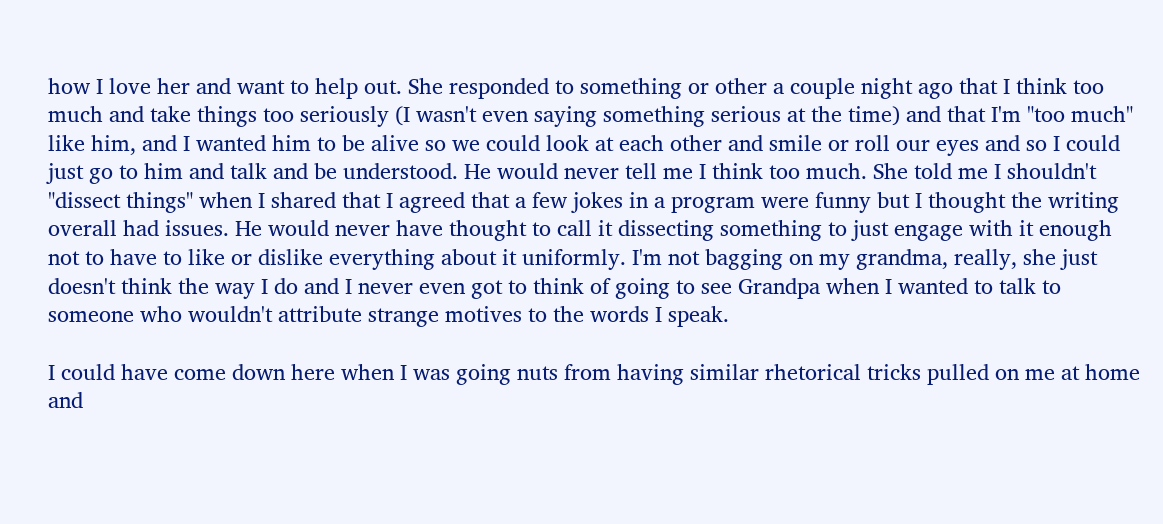how I love her and want to help out. She responded to something or other a couple night ago that I think too much and take things too seriously (I wasn't even saying something serious at the time) and that I'm "too much" like him, and I wanted him to be alive so we could look at each other and smile or roll our eyes and so I could just go to him and talk and be understood. He would never tell me I think too much. She told me I shouldn't "dissect things" when I shared that I agreed that a few jokes in a program were funny but I thought the writing overall had issues. He would never have thought to call it dissecting something to just engage with it enough not to have to like or dislike everything about it uniformly. I'm not bagging on my grandma, really, she just doesn't think the way I do and I never even got to think of going to see Grandpa when I wanted to talk to someone who wouldn't attribute strange motives to the words I speak.

I could have come down here when I was going nuts from having similar rhetorical tricks pulled on me at home and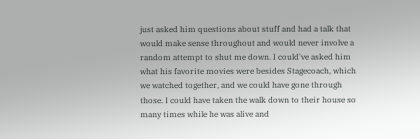just asked him questions about stuff and had a talk that would make sense throughout and would never involve a random attempt to shut me down. I could've asked him what his favorite movies were besides Stagecoach, which we watched together, and we could have gone through those. I could have taken the walk down to their house so many times while he was alive and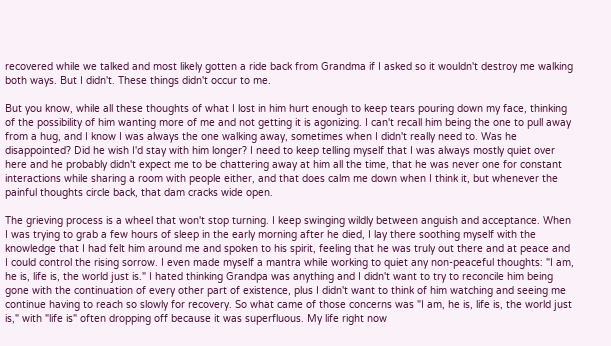recovered while we talked and most likely gotten a ride back from Grandma if I asked so it wouldn't destroy me walking both ways. But I didn't. These things didn't occur to me.

But you know, while all these thoughts of what I lost in him hurt enough to keep tears pouring down my face, thinking of the possibility of him wanting more of me and not getting it is agonizing. I can't recall him being the one to pull away from a hug, and I know I was always the one walking away, sometimes when I didn't really need to. Was he disappointed? Did he wish I'd stay with him longer? I need to keep telling myself that I was always mostly quiet over here and he probably didn't expect me to be chattering away at him all the time, that he was never one for constant interactions while sharing a room with people either, and that does calm me down when I think it, but whenever the painful thoughts circle back, that dam cracks wide open.

The grieving process is a wheel that won't stop turning. I keep swinging wildly between anguish and acceptance. When I was trying to grab a few hours of sleep in the early morning after he died, I lay there soothing myself with the knowledge that I had felt him around me and spoken to his spirit, feeling that he was truly out there and at peace and I could control the rising sorrow. I even made myself a mantra while working to quiet any non-peaceful thoughts: "I am, he is, life is, the world just is." I hated thinking Grandpa was anything and I didn't want to try to reconcile him being gone with the continuation of every other part of existence, plus I didn't want to think of him watching and seeing me continue having to reach so slowly for recovery. So what came of those concerns was "I am, he is, life is, the world just is," with "life is" often dropping off because it was superfluous. My life right now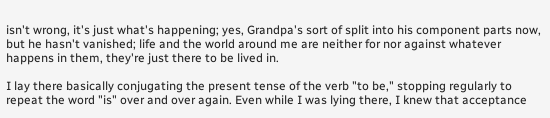isn't wrong, it's just what's happening; yes, Grandpa's sort of split into his component parts now, but he hasn't vanished; life and the world around me are neither for nor against whatever happens in them, they're just there to be lived in.

I lay there basically conjugating the present tense of the verb "to be," stopping regularly to repeat the word "is" over and over again. Even while I was lying there, I knew that acceptance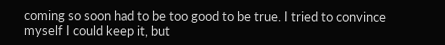coming so soon had to be too good to be true. I tried to convince myself I could keep it, but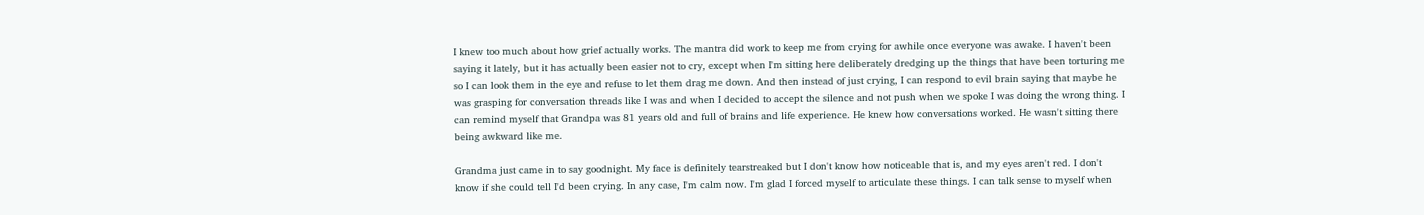I knew too much about how grief actually works. The mantra did work to keep me from crying for awhile once everyone was awake. I haven't been saying it lately, but it has actually been easier not to cry, except when I'm sitting here deliberately dredging up the things that have been torturing me so I can look them in the eye and refuse to let them drag me down. And then instead of just crying, I can respond to evil brain saying that maybe he was grasping for conversation threads like I was and when I decided to accept the silence and not push when we spoke I was doing the wrong thing. I can remind myself that Grandpa was 81 years old and full of brains and life experience. He knew how conversations worked. He wasn't sitting there being awkward like me.

Grandma just came in to say goodnight. My face is definitely tearstreaked but I don't know how noticeable that is, and my eyes aren't red. I don't know if she could tell I'd been crying. In any case, I'm calm now. I'm glad I forced myself to articulate these things. I can talk sense to myself when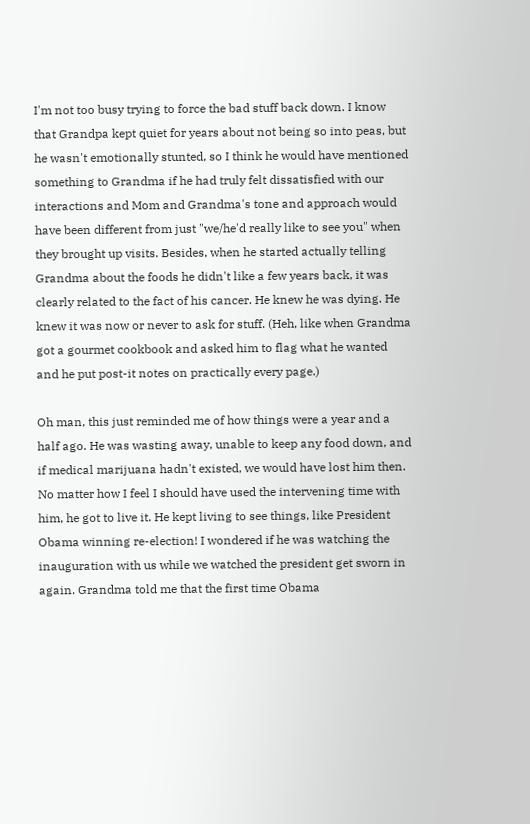I'm not too busy trying to force the bad stuff back down. I know that Grandpa kept quiet for years about not being so into peas, but he wasn't emotionally stunted, so I think he would have mentioned something to Grandma if he had truly felt dissatisfied with our interactions and Mom and Grandma's tone and approach would have been different from just "we/he'd really like to see you" when they brought up visits. Besides, when he started actually telling Grandma about the foods he didn't like a few years back, it was clearly related to the fact of his cancer. He knew he was dying. He knew it was now or never to ask for stuff. (Heh, like when Grandma got a gourmet cookbook and asked him to flag what he wanted and he put post-it notes on practically every page.)

Oh man, this just reminded me of how things were a year and a half ago. He was wasting away, unable to keep any food down, and if medical marijuana hadn't existed, we would have lost him then. No matter how I feel I should have used the intervening time with him, he got to live it. He kept living to see things, like President Obama winning re-election! I wondered if he was watching the inauguration with us while we watched the president get sworn in again. Grandma told me that the first time Obama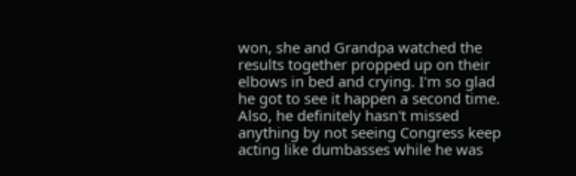won, she and Grandpa watched the results together propped up on their elbows in bed and crying. I'm so glad he got to see it happen a second time. Also, he definitely hasn't missed anything by not seeing Congress keep acting like dumbasses while he was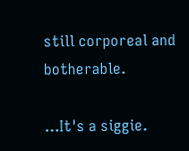still corporeal and botherable.

...It's a siggie.